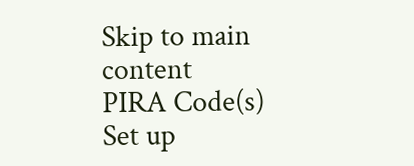Skip to main content
PIRA Code(s)
Set up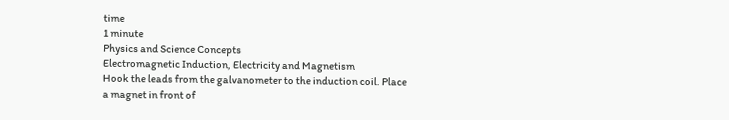time
1 minute
Physics and Science Concepts
Electromagnetic Induction, Electricity and Magnetism
Hook the leads from the galvanometer to the induction coil. Place a magnet in front of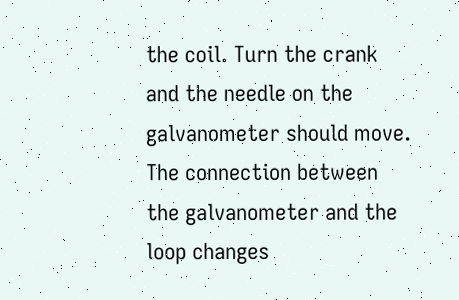the coil. Turn the crank and the needle on the galvanometer should move. The connection between the galvanometer and the loop changes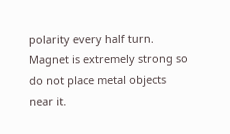polarity every half turn.
Magnet is extremely strong so do not place metal objects near it.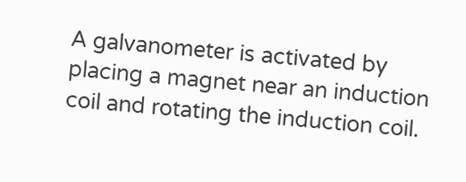A galvanometer is activated by placing a magnet near an induction coil and rotating the induction coil.